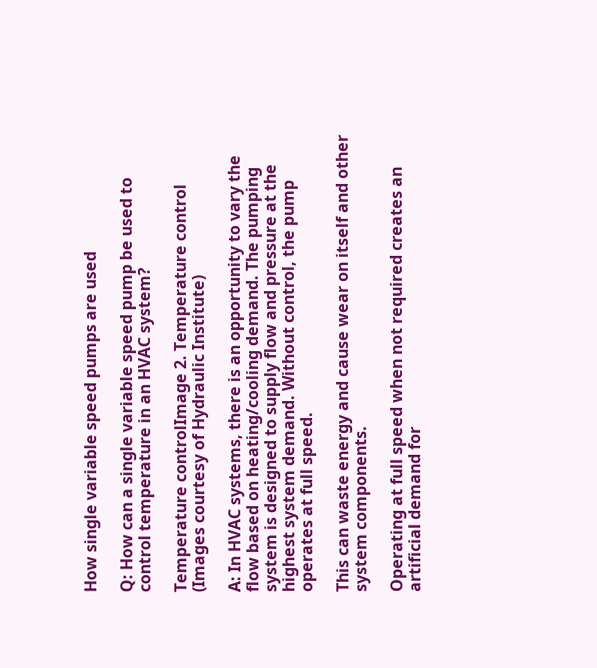How single variable speed pumps are used

Q: How can a single variable speed pump be used to control temperature in an HVAC system?

Temperature controlImage 2. Temperature control (Images courtesy of Hydraulic Institute)

A: In HVAC systems, there is an opportunity to vary the flow based on heating/cooling demand. The pumping system is designed to supply flow and pressure at the highest system demand. Without control, the pump operates at full speed.

This can waste energy and cause wear on itself and other system components.

Operating at full speed when not required creates an artificial demand for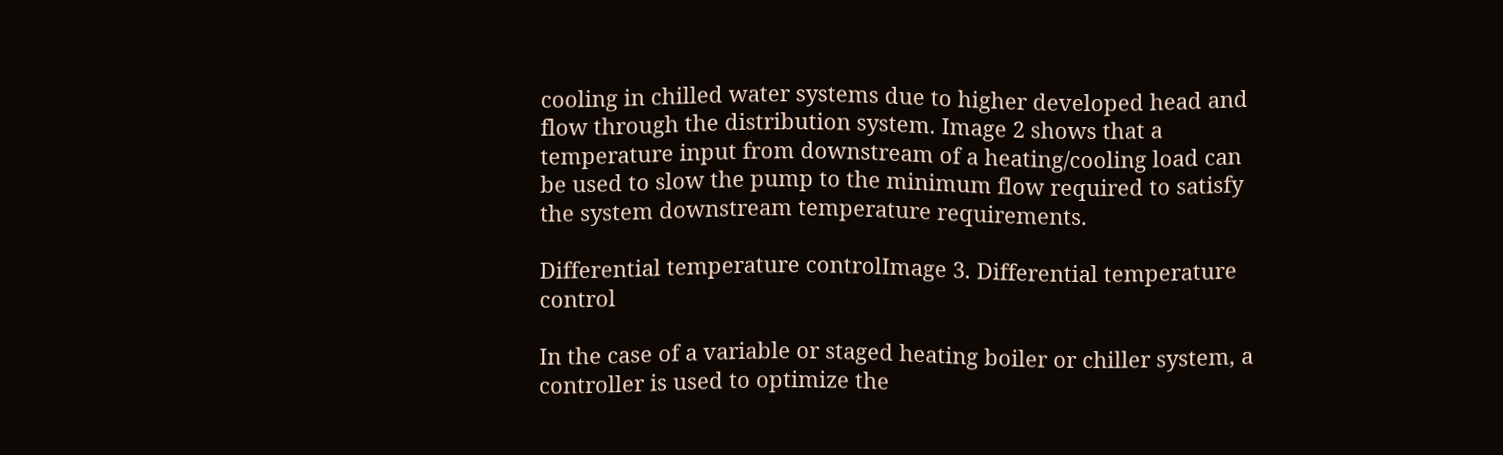cooling in chilled water systems due to higher developed head and flow through the distribution system. Image 2 shows that a temperature input from downstream of a heating/cooling load can be used to slow the pump to the minimum flow required to satisfy the system downstream temperature requirements.

Differential temperature controlImage 3. Differential temperature control

In the case of a variable or staged heating boiler or chiller system, a controller is used to optimize the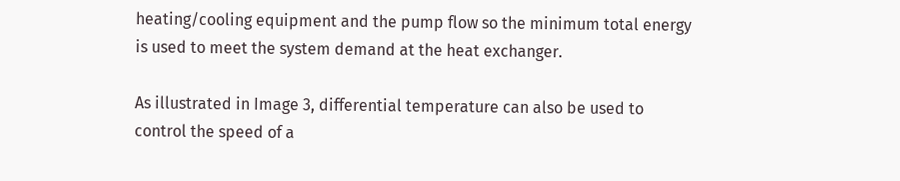heating/cooling equipment and the pump flow so the minimum total energy is used to meet the system demand at the heat exchanger.

As illustrated in Image 3, differential temperature can also be used to control the speed of a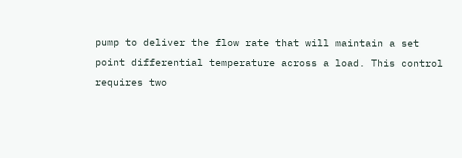pump to deliver the flow rate that will maintain a set point differential temperature across a load. This control requires two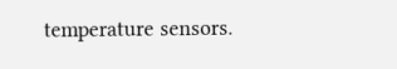temperature sensors.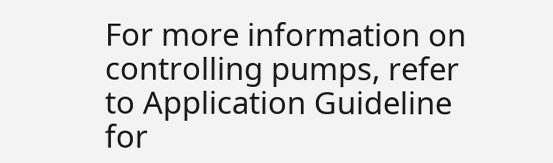For more information on controlling pumps, refer to Application Guideline for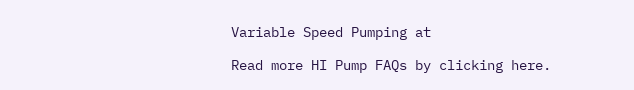Variable Speed Pumping at

Read more HI Pump FAQs by clicking here.